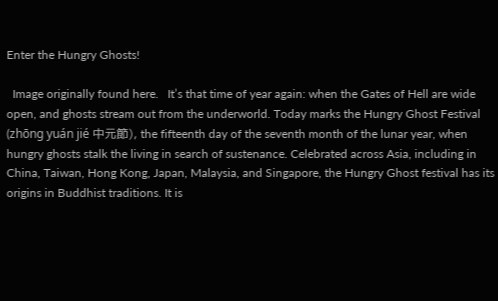Enter the Hungry Ghosts!

  Image originally found here.   It’s that time of year again: when the Gates of Hell are wide open, and ghosts stream out from the underworld. Today marks the Hungry Ghost Festival (zhōng yuán jié 中元節), the fifteenth day of the seventh month of the lunar year, when hungry ghosts stalk the living in search of sustenance. Celebrated across Asia, including in China, Taiwan, Hong Kong, Japan, Malaysia, and Singapore, the Hungry Ghost festival has its origins in Buddhist traditions. It is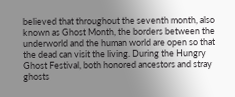believed that throughout the seventh month, also known as Ghost Month, the borders between the underworld and the human world are open so that the dead can visit the living. During the Hungry Ghost Festival, both honored ancestors and stray ghosts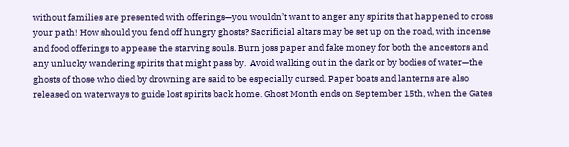without families are presented with offerings—you wouldn’t want to anger any spirits that happened to cross your path! How should you fend off hungry ghosts? Sacrificial altars may be set up on the road, with incense and food offerings to appease the starving souls. Burn joss paper and fake money for both the ancestors and any unlucky wandering spirits that might pass by.  Avoid walking out in the dark or by bodies of water—the ghosts of those who died by drowning are said to be especially cursed. Paper boats and lanterns are also released on waterways to guide lost spirits back home. Ghost Month ends on September 15th, when the Gates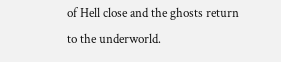of Hell close and the ghosts return to the underworld.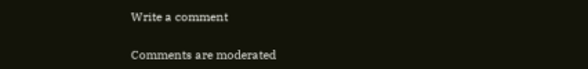Write a comment

Comments are moderated